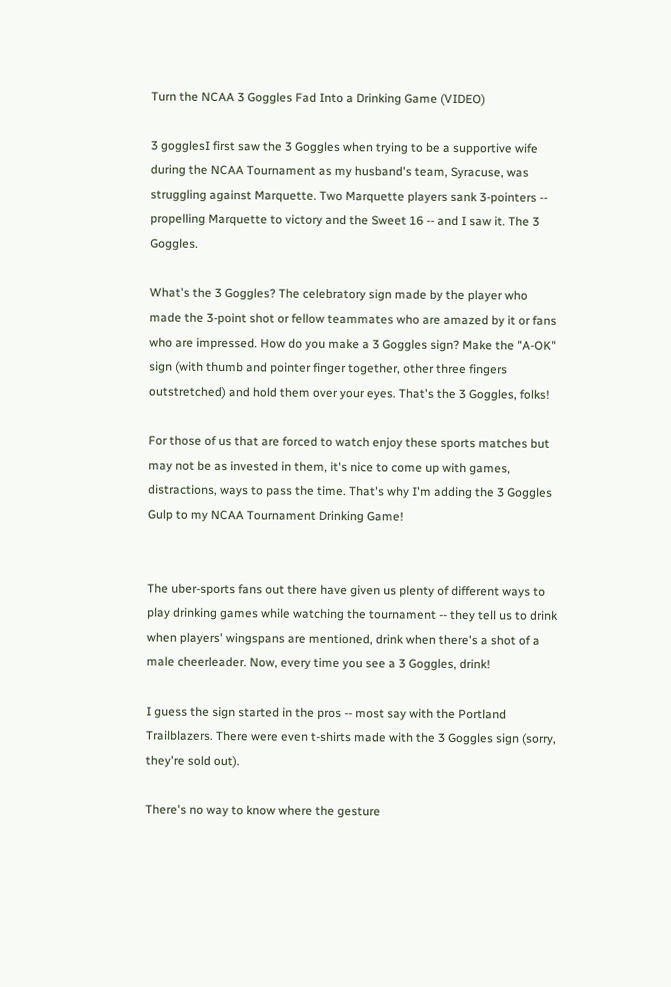Turn the NCAA 3 Goggles Fad Into a Drinking Game (VIDEO)

3 gogglesI first saw the 3 Goggles when trying to be a supportive wife during the NCAA Tournament as my husband's team, Syracuse, was struggling against Marquette. Two Marquette players sank 3-pointers -- propelling Marquette to victory and the Sweet 16 -- and I saw it. The 3 Goggles.

What's the 3 Goggles? The celebratory sign made by the player who made the 3-point shot or fellow teammates who are amazed by it or fans who are impressed. How do you make a 3 Goggles sign? Make the "A-OK" sign (with thumb and pointer finger together, other three fingers outstretched) and hold them over your eyes. That's the 3 Goggles, folks!

For those of us that are forced to watch enjoy these sports matches but may not be as invested in them, it's nice to come up with games, distractions, ways to pass the time. That's why I'm adding the 3 Goggles Gulp to my NCAA Tournament Drinking Game!


The uber-sports fans out there have given us plenty of different ways to play drinking games while watching the tournament -- they tell us to drink when players' wingspans are mentioned, drink when there's a shot of a male cheerleader. Now, every time you see a 3 Goggles, drink!

I guess the sign started in the pros -- most say with the Portland Trailblazers. There were even t-shirts made with the 3 Goggles sign (sorry, they're sold out).

There's no way to know where the gesture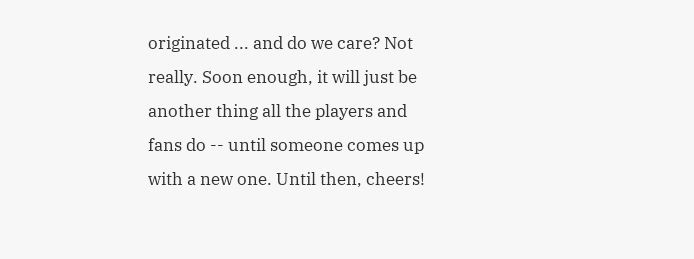originated ... and do we care? Not really. Soon enough, it will just be another thing all the players and fans do -- until someone comes up with a new one. Until then, cheers!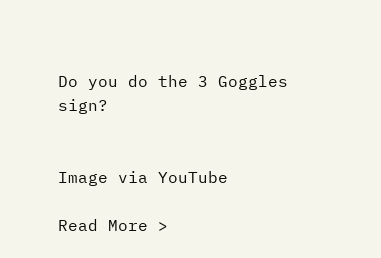Do you do the 3 Goggles sign?


Image via YouTube

Read More >